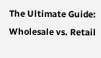The Ultimate Guide: Wholesale vs. Retail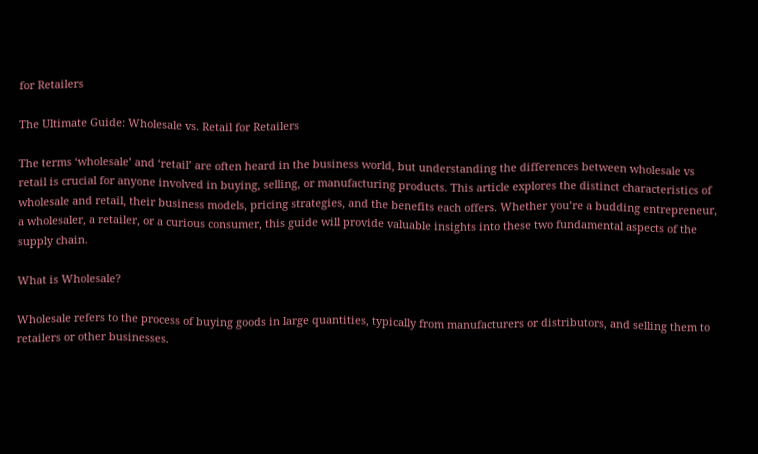for Retailers

The Ultimate Guide: Wholesale vs. Retail for Retailers

The terms ‘wholesale’ and ‘retail’ are often heard in the business world, but understanding the differences between wholesale vs retail is crucial for anyone involved in buying, selling, or manufacturing products. This article explores the distinct characteristics of wholesale and retail, their business models, pricing strategies, and the benefits each offers. Whether you’re a budding entrepreneur, a wholesaler, a retailer, or a curious consumer, this guide will provide valuable insights into these two fundamental aspects of the supply chain.

What is Wholesale?

Wholesale refers to the process of buying goods in large quantities, typically from manufacturers or distributors, and selling them to retailers or other businesses.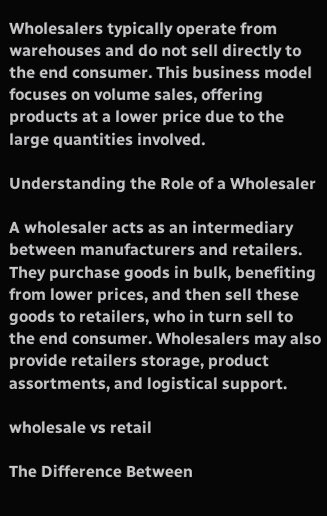Wholesalers typically operate from warehouses and do not sell directly to the end consumer. This business model focuses on volume sales, offering products at a lower price due to the large quantities involved.

Understanding the Role of a Wholesaler

A wholesaler acts as an intermediary between manufacturers and retailers. They purchase goods in bulk, benefiting from lower prices, and then sell these goods to retailers, who in turn sell to the end consumer. Wholesalers may also provide retailers storage, product assortments, and logistical support.

wholesale vs retail

The Difference Between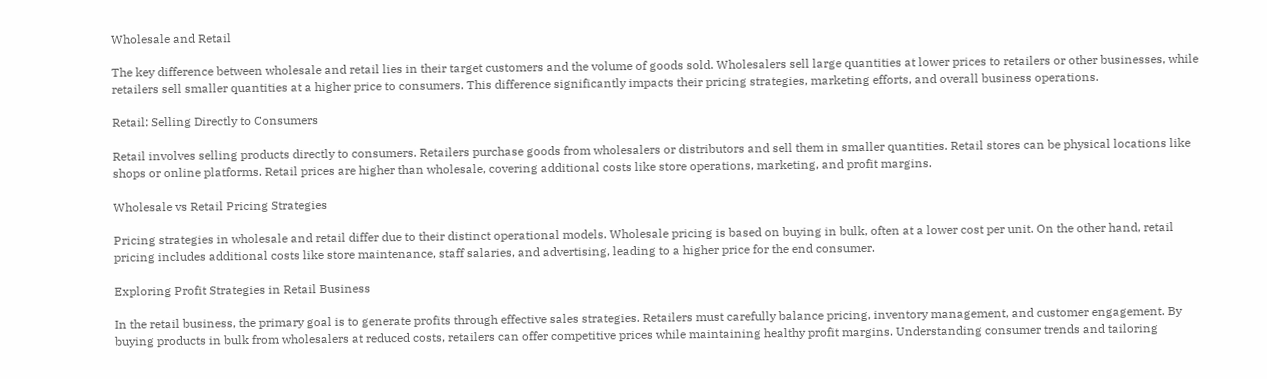Wholesale and Retail

The key difference between wholesale and retail lies in their target customers and the volume of goods sold. Wholesalers sell large quantities at lower prices to retailers or other businesses, while retailers sell smaller quantities at a higher price to consumers. This difference significantly impacts their pricing strategies, marketing efforts, and overall business operations.

Retail: Selling Directly to Consumers

Retail involves selling products directly to consumers. Retailers purchase goods from wholesalers or distributors and sell them in smaller quantities. Retail stores can be physical locations like shops or online platforms. Retail prices are higher than wholesale, covering additional costs like store operations, marketing, and profit margins.

Wholesale vs Retail Pricing Strategies

Pricing strategies in wholesale and retail differ due to their distinct operational models. Wholesale pricing is based on buying in bulk, often at a lower cost per unit. On the other hand, retail pricing includes additional costs like store maintenance, staff salaries, and advertising, leading to a higher price for the end consumer.

Exploring Profit Strategies in Retail Business

In the retail business, the primary goal is to generate profits through effective sales strategies. Retailers must carefully balance pricing, inventory management, and customer engagement. By buying products in bulk from wholesalers at reduced costs, retailers can offer competitive prices while maintaining healthy profit margins. Understanding consumer trends and tailoring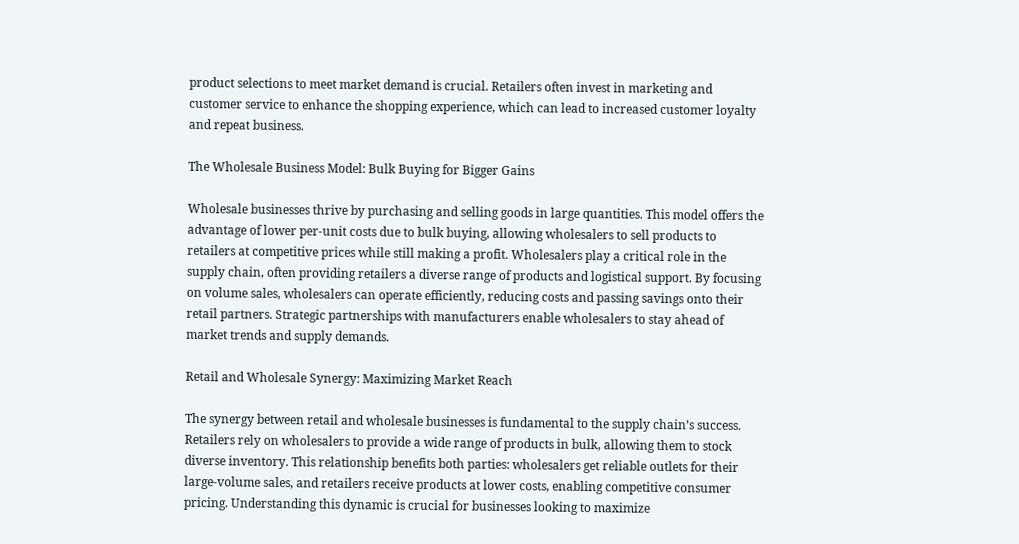product selections to meet market demand is crucial. Retailers often invest in marketing and customer service to enhance the shopping experience, which can lead to increased customer loyalty and repeat business.

The Wholesale Business Model: Bulk Buying for Bigger Gains

Wholesale businesses thrive by purchasing and selling goods in large quantities. This model offers the advantage of lower per-unit costs due to bulk buying, allowing wholesalers to sell products to retailers at competitive prices while still making a profit. Wholesalers play a critical role in the supply chain, often providing retailers a diverse range of products and logistical support. By focusing on volume sales, wholesalers can operate efficiently, reducing costs and passing savings onto their retail partners. Strategic partnerships with manufacturers enable wholesalers to stay ahead of market trends and supply demands.

Retail and Wholesale Synergy: Maximizing Market Reach

The synergy between retail and wholesale businesses is fundamental to the supply chain’s success. Retailers rely on wholesalers to provide a wide range of products in bulk, allowing them to stock diverse inventory. This relationship benefits both parties: wholesalers get reliable outlets for their large-volume sales, and retailers receive products at lower costs, enabling competitive consumer pricing. Understanding this dynamic is crucial for businesses looking to maximize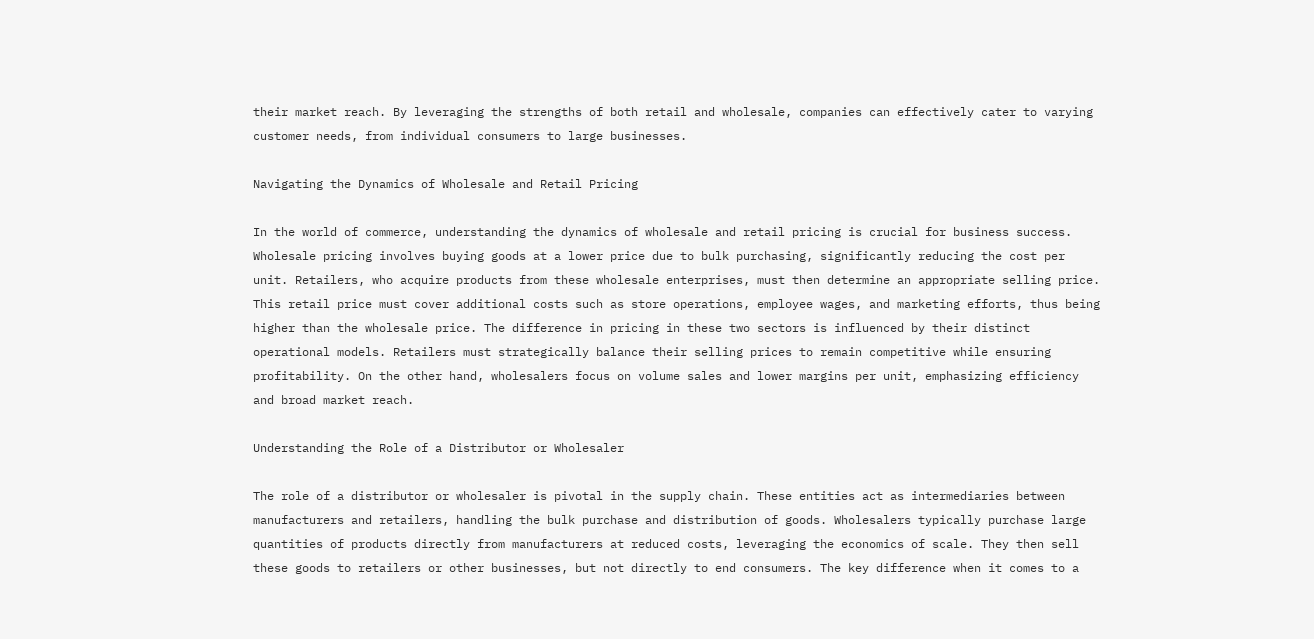their market reach. By leveraging the strengths of both retail and wholesale, companies can effectively cater to varying customer needs, from individual consumers to large businesses.

Navigating the Dynamics of Wholesale and Retail Pricing

In the world of commerce, understanding the dynamics of wholesale and retail pricing is crucial for business success. Wholesale pricing involves buying goods at a lower price due to bulk purchasing, significantly reducing the cost per unit. Retailers, who acquire products from these wholesale enterprises, must then determine an appropriate selling price. This retail price must cover additional costs such as store operations, employee wages, and marketing efforts, thus being higher than the wholesale price. The difference in pricing in these two sectors is influenced by their distinct operational models. Retailers must strategically balance their selling prices to remain competitive while ensuring profitability. On the other hand, wholesalers focus on volume sales and lower margins per unit, emphasizing efficiency and broad market reach.

Understanding the Role of a Distributor or Wholesaler

The role of a distributor or wholesaler is pivotal in the supply chain. These entities act as intermediaries between manufacturers and retailers, handling the bulk purchase and distribution of goods. Wholesalers typically purchase large quantities of products directly from manufacturers at reduced costs, leveraging the economics of scale. They then sell these goods to retailers or other businesses, but not directly to end consumers. The key difference when it comes to a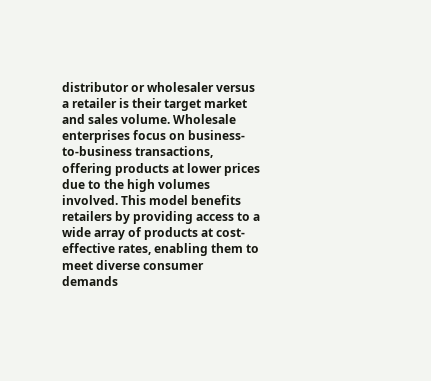distributor or wholesaler versus a retailer is their target market and sales volume. Wholesale enterprises focus on business-to-business transactions, offering products at lower prices due to the high volumes involved. This model benefits retailers by providing access to a wide array of products at cost-effective rates, enabling them to meet diverse consumer demands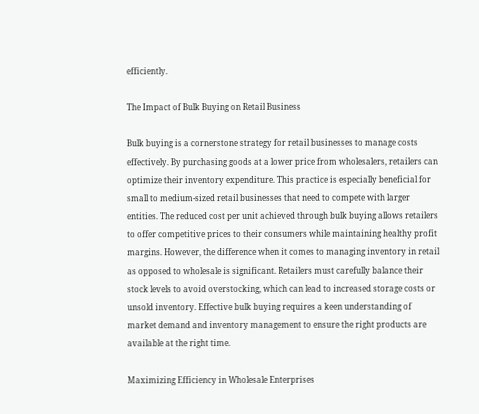efficiently.

The Impact of Bulk Buying on Retail Business

Bulk buying is a cornerstone strategy for retail businesses to manage costs effectively. By purchasing goods at a lower price from wholesalers, retailers can optimize their inventory expenditure. This practice is especially beneficial for small to medium-sized retail businesses that need to compete with larger entities. The reduced cost per unit achieved through bulk buying allows retailers to offer competitive prices to their consumers while maintaining healthy profit margins. However, the difference when it comes to managing inventory in retail as opposed to wholesale is significant. Retailers must carefully balance their stock levels to avoid overstocking, which can lead to increased storage costs or unsold inventory. Effective bulk buying requires a keen understanding of market demand and inventory management to ensure the right products are available at the right time.

Maximizing Efficiency in Wholesale Enterprises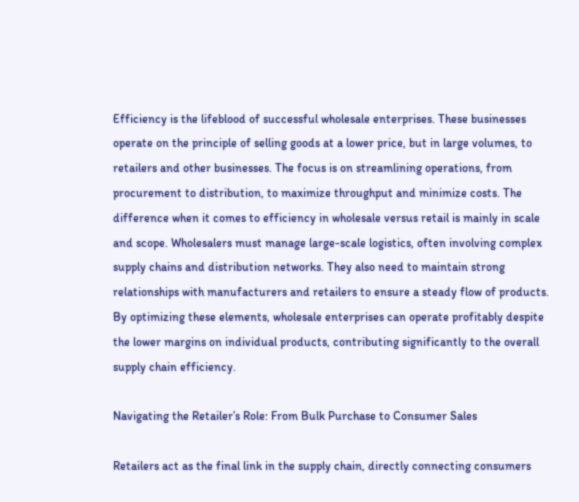Efficiency is the lifeblood of successful wholesale enterprises. These businesses operate on the principle of selling goods at a lower price, but in large volumes, to retailers and other businesses. The focus is on streamlining operations, from procurement to distribution, to maximize throughput and minimize costs. The difference when it comes to efficiency in wholesale versus retail is mainly in scale and scope. Wholesalers must manage large-scale logistics, often involving complex supply chains and distribution networks. They also need to maintain strong relationships with manufacturers and retailers to ensure a steady flow of products. By optimizing these elements, wholesale enterprises can operate profitably despite the lower margins on individual products, contributing significantly to the overall supply chain efficiency.

Navigating the Retailer’s Role: From Bulk Purchase to Consumer Sales

Retailers act as the final link in the supply chain, directly connecting consumers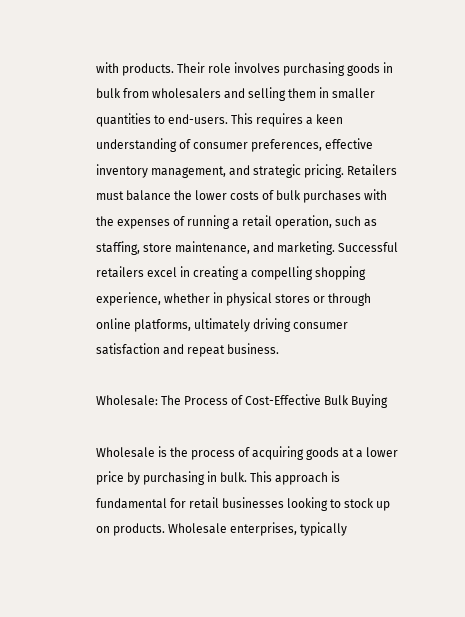with products. Their role involves purchasing goods in bulk from wholesalers and selling them in smaller quantities to end-users. This requires a keen understanding of consumer preferences, effective inventory management, and strategic pricing. Retailers must balance the lower costs of bulk purchases with the expenses of running a retail operation, such as staffing, store maintenance, and marketing. Successful retailers excel in creating a compelling shopping experience, whether in physical stores or through online platforms, ultimately driving consumer satisfaction and repeat business.

Wholesale: The Process of Cost-Effective Bulk Buying

Wholesale is the process of acquiring goods at a lower price by purchasing in bulk. This approach is fundamental for retail businesses looking to stock up on products. Wholesale enterprises, typically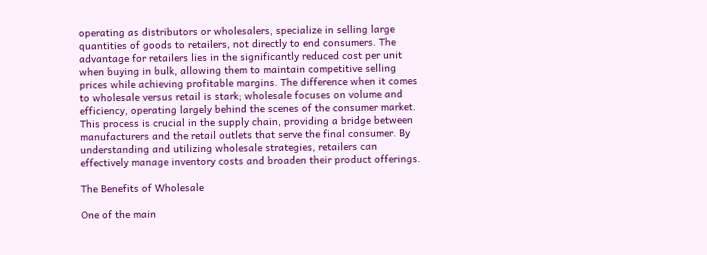operating as distributors or wholesalers, specialize in selling large quantities of goods to retailers, not directly to end consumers. The advantage for retailers lies in the significantly reduced cost per unit when buying in bulk, allowing them to maintain competitive selling prices while achieving profitable margins. The difference when it comes to wholesale versus retail is stark; wholesale focuses on volume and efficiency, operating largely behind the scenes of the consumer market. This process is crucial in the supply chain, providing a bridge between manufacturers and the retail outlets that serve the final consumer. By understanding and utilizing wholesale strategies, retailers can effectively manage inventory costs and broaden their product offerings.

The Benefits of Wholesale

One of the main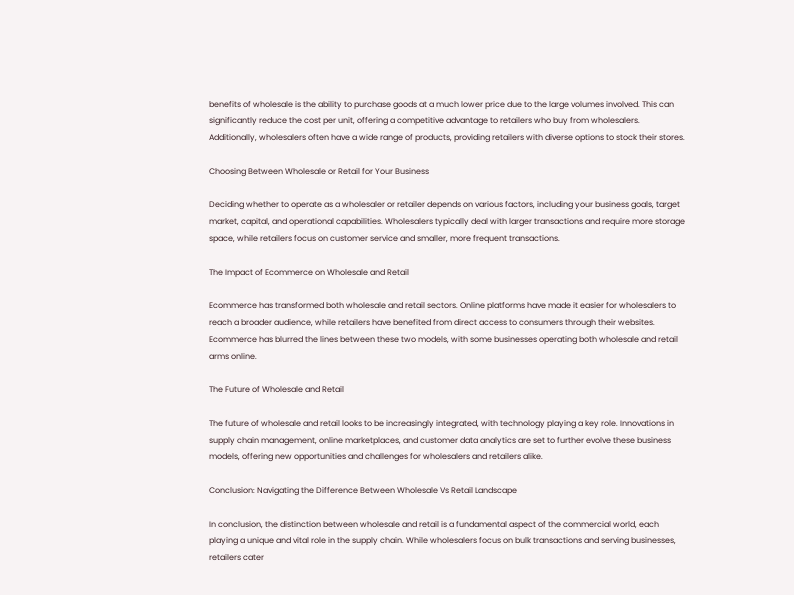benefits of wholesale is the ability to purchase goods at a much lower price due to the large volumes involved. This can significantly reduce the cost per unit, offering a competitive advantage to retailers who buy from wholesalers. Additionally, wholesalers often have a wide range of products, providing retailers with diverse options to stock their stores.

Choosing Between Wholesale or Retail for Your Business

Deciding whether to operate as a wholesaler or retailer depends on various factors, including your business goals, target market, capital, and operational capabilities. Wholesalers typically deal with larger transactions and require more storage space, while retailers focus on customer service and smaller, more frequent transactions.

The Impact of Ecommerce on Wholesale and Retail

Ecommerce has transformed both wholesale and retail sectors. Online platforms have made it easier for wholesalers to reach a broader audience, while retailers have benefited from direct access to consumers through their websites. Ecommerce has blurred the lines between these two models, with some businesses operating both wholesale and retail arms online.

The Future of Wholesale and Retail

The future of wholesale and retail looks to be increasingly integrated, with technology playing a key role. Innovations in supply chain management, online marketplaces, and customer data analytics are set to further evolve these business models, offering new opportunities and challenges for wholesalers and retailers alike.

Conclusion: Navigating the Difference Between Wholesale Vs Retail Landscape

In conclusion, the distinction between wholesale and retail is a fundamental aspect of the commercial world, each playing a unique and vital role in the supply chain. While wholesalers focus on bulk transactions and serving businesses, retailers cater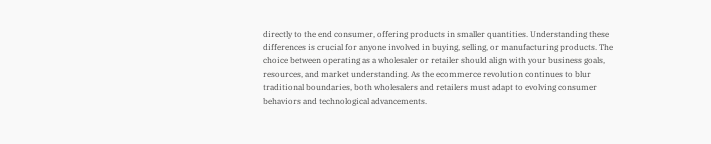directly to the end consumer, offering products in smaller quantities. Understanding these differences is crucial for anyone involved in buying, selling, or manufacturing products. The choice between operating as a wholesaler or retailer should align with your business goals, resources, and market understanding. As the ecommerce revolution continues to blur traditional boundaries, both wholesalers and retailers must adapt to evolving consumer behaviors and technological advancements.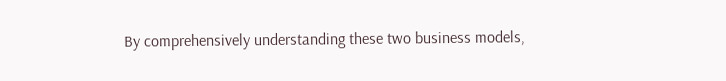By comprehensively understanding these two business models,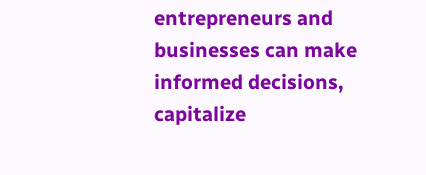entrepreneurs and businesses can make informed decisions, capitalize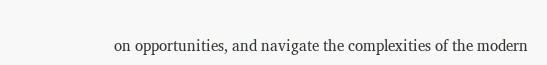on opportunities, and navigate the complexities of the modern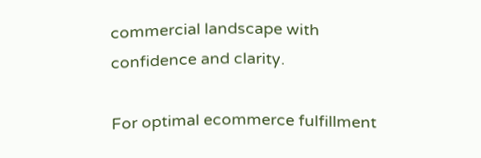commercial landscape with confidence and clarity.

For optimal ecommerce fulfillment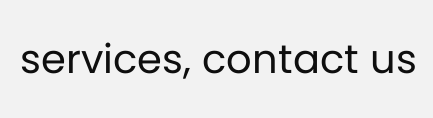services, contact us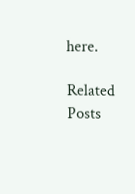here.

Related Posts